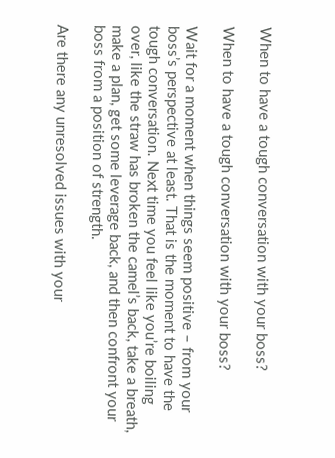When to have a tough conversation with your boss?

When to have a tough conversation with your boss?

Wait for a moment when things seem positive – from your boss’s perspective at least. That is the moment to have the tough conversation. Next time you feel like you’re boiling over, like the straw has broken the camel’s back, take a breath, make a plan, get some leverage back, and then confront your boss from a position of strength.

Are there any unresolved issues with your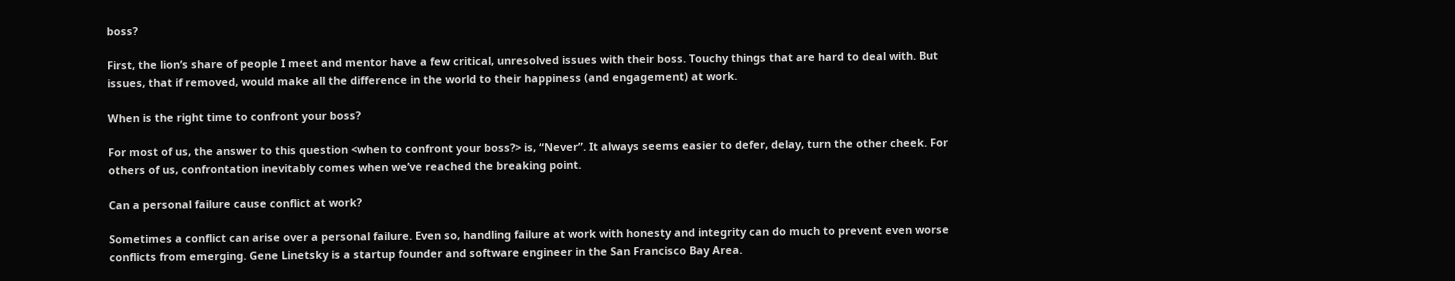boss?

First, the lion’s share of people I meet and mentor have a few critical, unresolved issues with their boss. Touchy things that are hard to deal with. But issues, that if removed, would make all the difference in the world to their happiness (and engagement) at work.

When is the right time to confront your boss?

For most of us, the answer to this question <when to confront your boss?> is, “Never”. It always seems easier to defer, delay, turn the other cheek. For others of us, confrontation inevitably comes when we’ve reached the breaking point.

Can a personal failure cause conflict at work?

Sometimes a conflict can arise over a personal failure. Even so, handling failure at work with honesty and integrity can do much to prevent even worse conflicts from emerging. Gene Linetsky is a startup founder and software engineer in the San Francisco Bay Area.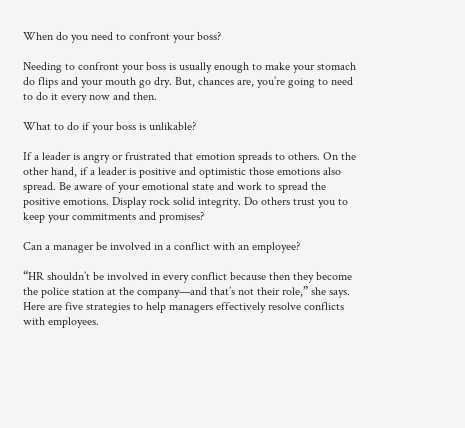When do you need to confront your boss?

Needing to confront your boss is usually enough to make your stomach do flips and your mouth go dry. But, chances are, you’re going to need to do it every now and then.

What to do if your boss is unlikable?

If a leader is angry or frustrated that emotion spreads to others. On the other hand, if a leader is positive and optimistic those emotions also spread. Be aware of your emotional state and work to spread the positive emotions. Display rock solid integrity. Do others trust you to keep your commitments and promises?

Can a manager be involved in a conflict with an employee?

“HR shouldn’t be involved in every conflict because then they become the police station at the company—and that’s not their role,” she says. Here are five strategies to help managers effectively resolve conflicts with employees.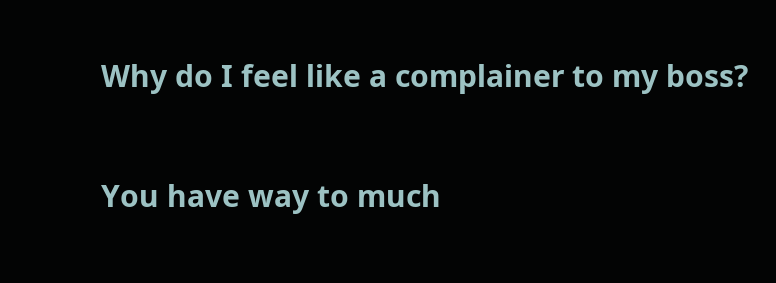Why do I feel like a complainer to my boss?

You have way to much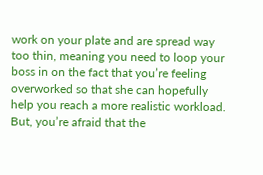work on your plate and are spread way too thin, meaning you need to loop your boss in on the fact that you’re feeling overworked so that she can hopefully help you reach a more realistic workload. But, you’re afraid that the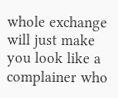whole exchange will just make you look like a complainer who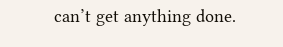can’t get anything done.